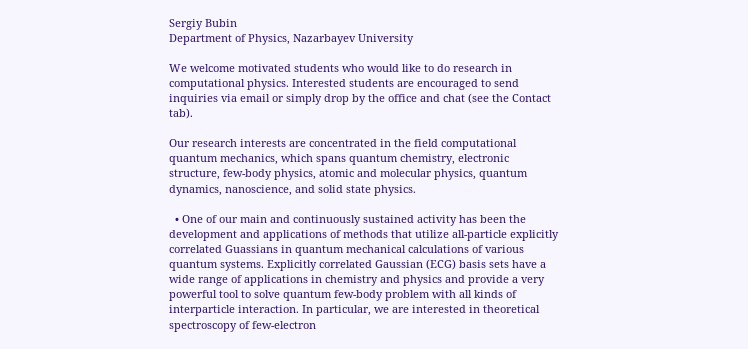Sergiy Bubin
Department of Physics, Nazarbayev University

We welcome motivated students who would like to do research in computational physics. Interested students are encouraged to send inquiries via email or simply drop by the office and chat (see the Contact tab).

Our research interests are concentrated in the field computational quantum mechanics, which spans quantum chemistry, electronic structure, few-body physics, atomic and molecular physics, quantum dynamics, nanoscience, and solid state physics.

  • One of our main and continuously sustained activity has been the development and applications of methods that utilize all-particle explicitly correlated Guassians in quantum mechanical calculations of various quantum systems. Explicitly correlated Gaussian (ECG) basis sets have a wide range of applications in chemistry and physics and provide a very powerful tool to solve quantum few-body problem with all kinds of interparticle interaction. In particular, we are interested in theoretical spectroscopy of few-electron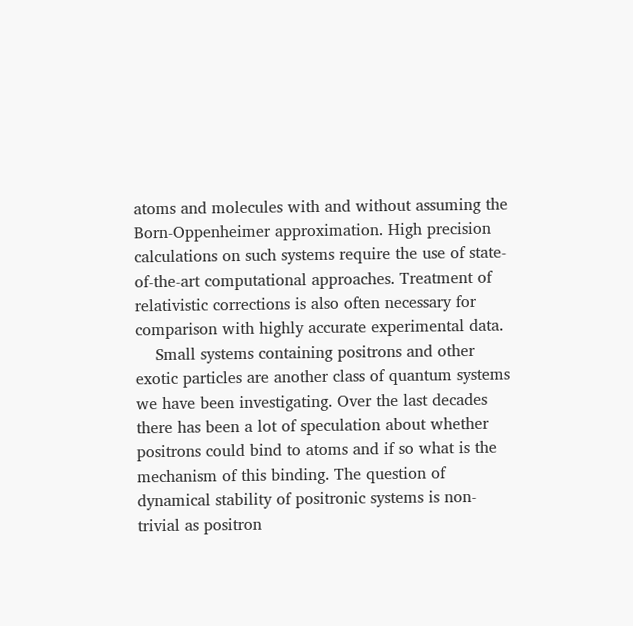atoms and molecules with and without assuming the Born-Oppenheimer approximation. High precision calculations on such systems require the use of state-of-the-art computational approaches. Treatment of relativistic corrections is also often necessary for comparison with highly accurate experimental data.
    Small systems containing positrons and other exotic particles are another class of quantum systems we have been investigating. Over the last decades there has been a lot of speculation about whether positrons could bind to atoms and if so what is the mechanism of this binding. The question of dynamical stability of positronic systems is non-trivial as positron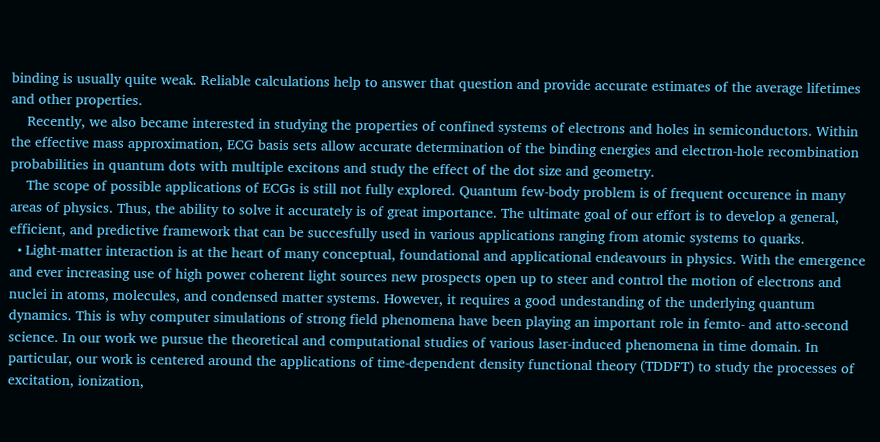binding is usually quite weak. Reliable calculations help to answer that question and provide accurate estimates of the average lifetimes and other properties.
    Recently, we also became interested in studying the properties of confined systems of electrons and holes in semiconductors. Within the effective mass approximation, ECG basis sets allow accurate determination of the binding energies and electron-hole recombination probabilities in quantum dots with multiple excitons and study the effect of the dot size and geometry.
    The scope of possible applications of ECGs is still not fully explored. Quantum few-body problem is of frequent occurence in many areas of physics. Thus, the ability to solve it accurately is of great importance. The ultimate goal of our effort is to develop a general, efficient, and predictive framework that can be succesfully used in various applications ranging from atomic systems to quarks.
  • Light-matter interaction is at the heart of many conceptual, foundational and applicational endeavours in physics. With the emergence and ever increasing use of high power coherent light sources new prospects open up to steer and control the motion of electrons and nuclei in atoms, molecules, and condensed matter systems. However, it requires a good undestanding of the underlying quantum dynamics. This is why computer simulations of strong field phenomena have been playing an important role in femto- and atto-second science. In our work we pursue the theoretical and computational studies of various laser-induced phenomena in time domain. In particular, our work is centered around the applications of time-dependent density functional theory (TDDFT) to study the processes of excitation, ionization,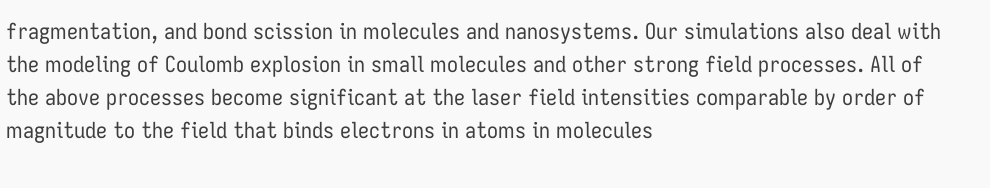fragmentation, and bond scission in molecules and nanosystems. Our simulations also deal with the modeling of Coulomb explosion in small molecules and other strong field processes. All of the above processes become significant at the laser field intensities comparable by order of magnitude to the field that binds electrons in atoms in molecules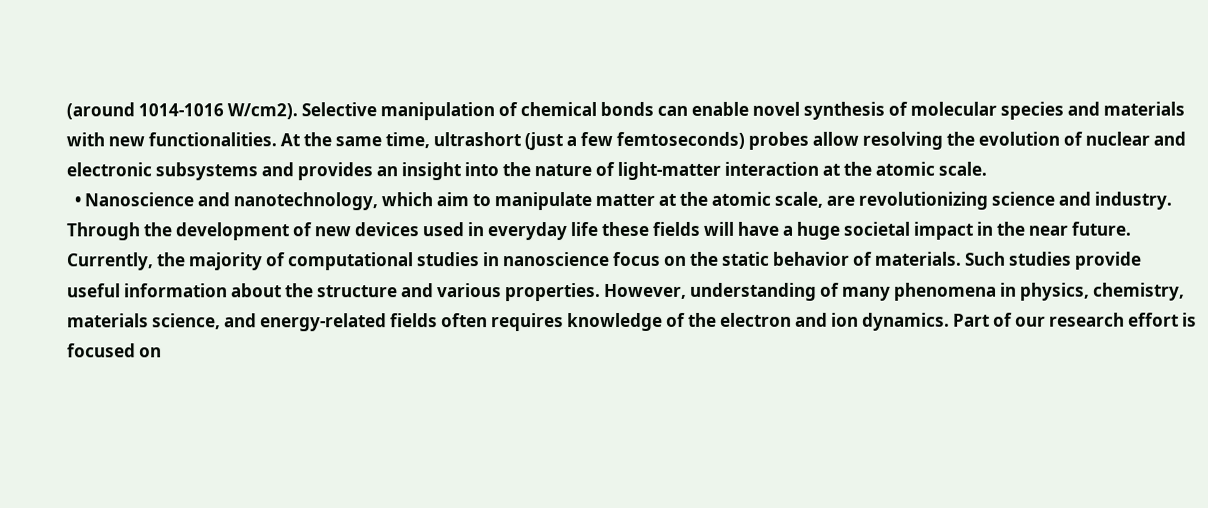(around 1014-1016 W/cm2). Selective manipulation of chemical bonds can enable novel synthesis of molecular species and materials with new functionalities. At the same time, ultrashort (just a few femtoseconds) probes allow resolving the evolution of nuclear and electronic subsystems and provides an insight into the nature of light-matter interaction at the atomic scale.
  • Nanoscience and nanotechnology, which aim to manipulate matter at the atomic scale, are revolutionizing science and industry. Through the development of new devices used in everyday life these fields will have a huge societal impact in the near future. Currently, the majority of computational studies in nanoscience focus on the static behavior of materials. Such studies provide useful information about the structure and various properties. However, understanding of many phenomena in physics, chemistry, materials science, and energy-related fields often requires knowledge of the electron and ion dynamics. Part of our research effort is focused on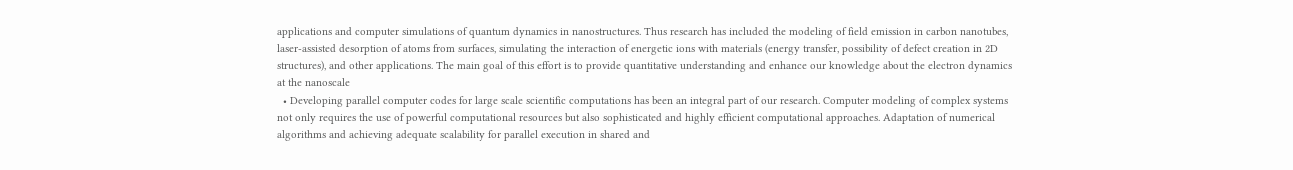applications and computer simulations of quantum dynamics in nanostructures. Thus research has included the modeling of field emission in carbon nanotubes, laser-assisted desorption of atoms from surfaces, simulating the interaction of energetic ions with materials (energy transfer, possibility of defect creation in 2D structures), and other applications. The main goal of this effort is to provide quantitative understanding and enhance our knowledge about the electron dynamics at the nanoscale
  • Developing parallel computer codes for large scale scientific computations has been an integral part of our research. Computer modeling of complex systems not only requires the use of powerful computational resources but also sophisticated and highly efficient computational approaches. Adaptation of numerical algorithms and achieving adequate scalability for parallel execution in shared and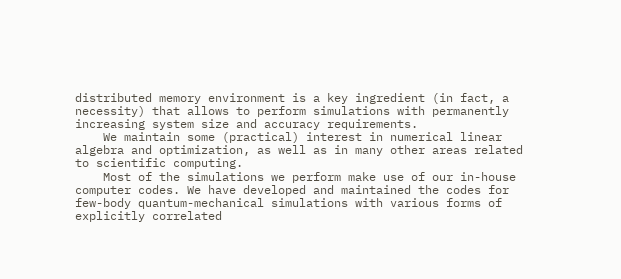distributed memory environment is a key ingredient (in fact, a necessity) that allows to perform simulations with permanently increasing system size and accuracy requirements.
    We maintain some (practical) interest in numerical linear algebra and optimization, as well as in many other areas related to scientific computing.
    Most of the simulations we perform make use of our in-house computer codes. We have developed and maintained the codes for few-body quantum-mechanical simulations with various forms of explicitly correlated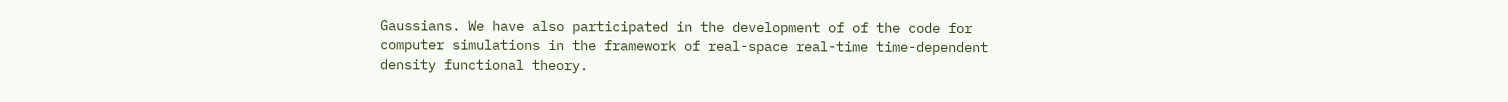Gaussians. We have also participated in the development of of the code for computer simulations in the framework of real-space real-time time-dependent density functional theory.